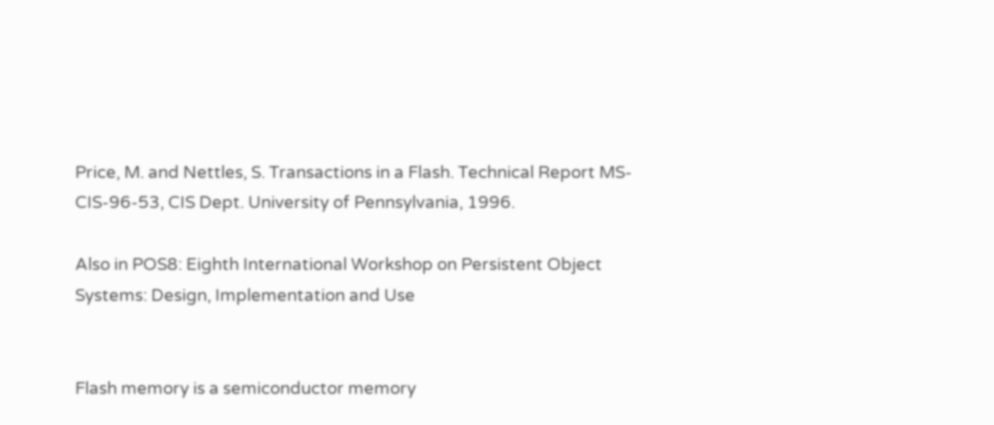Price, M. and Nettles, S. Transactions in a Flash. Technical Report MS-CIS-96-53, CIS Dept. University of Pennsylvania, 1996.

Also in POS8: Eighth International Workshop on Persistent Object Systems: Design, Implementation and Use


Flash memory is a semiconductor memory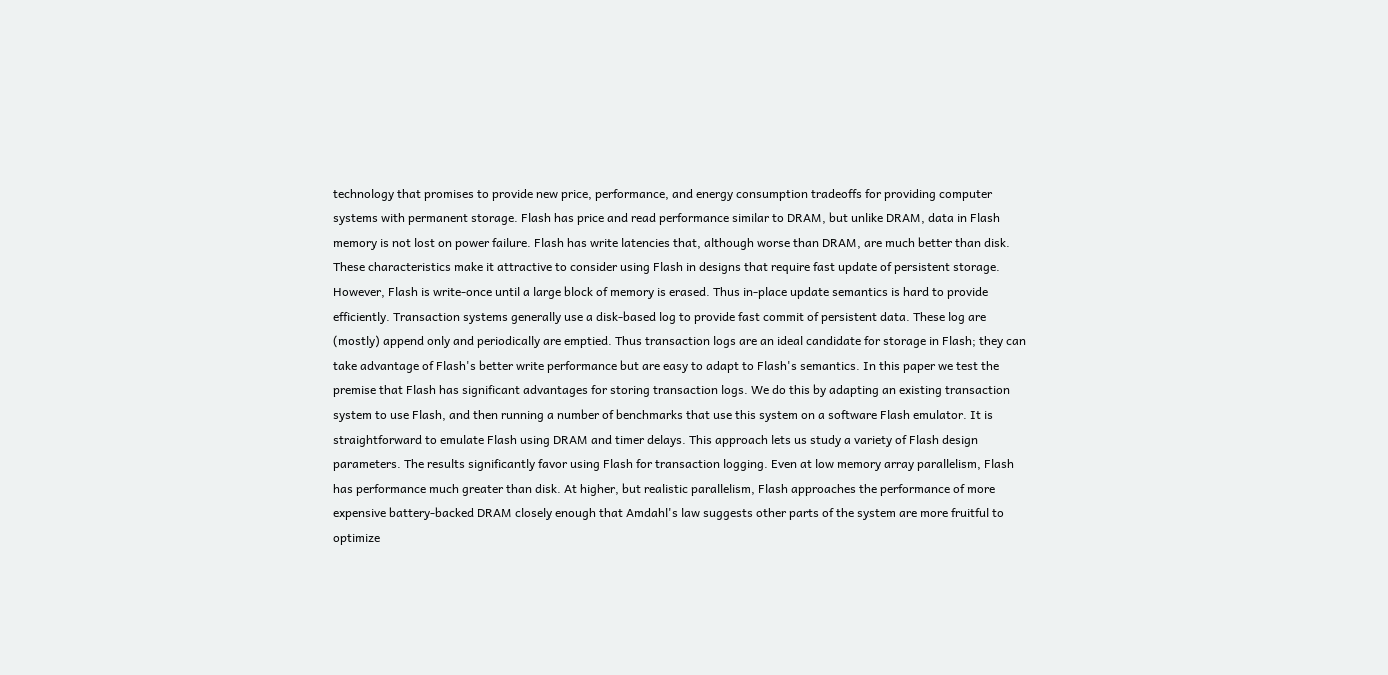technology that promises to provide new price, performance, and energy consumption tradeoffs for providing computer systems with permanent storage. Flash has price and read performance similar to DRAM, but unlike DRAM, data in Flash memory is not lost on power failure. Flash has write latencies that, although worse than DRAM, are much better than disk. These characteristics make it attractive to consider using Flash in designs that require fast update of persistent storage. However, Flash is write-once until a large block of memory is erased. Thus in-place update semantics is hard to provide efficiently. Transaction systems generally use a disk-based log to provide fast commit of persistent data. These log are (mostly) append only and periodically are emptied. Thus transaction logs are an ideal candidate for storage in Flash; they can take advantage of Flash's better write performance but are easy to adapt to Flash's semantics. In this paper we test the premise that Flash has significant advantages for storing transaction logs. We do this by adapting an existing transaction system to use Flash, and then running a number of benchmarks that use this system on a software Flash emulator. It is straightforward to emulate Flash using DRAM and timer delays. This approach lets us study a variety of Flash design parameters. The results significantly favor using Flash for transaction logging. Even at low memory array parallelism, Flash has performance much greater than disk. At higher, but realistic parallelism, Flash approaches the performance of more expensive battery-backed DRAM closely enough that Amdahl's law suggests other parts of the system are more fruitful to optimize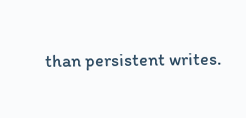than persistent writes.